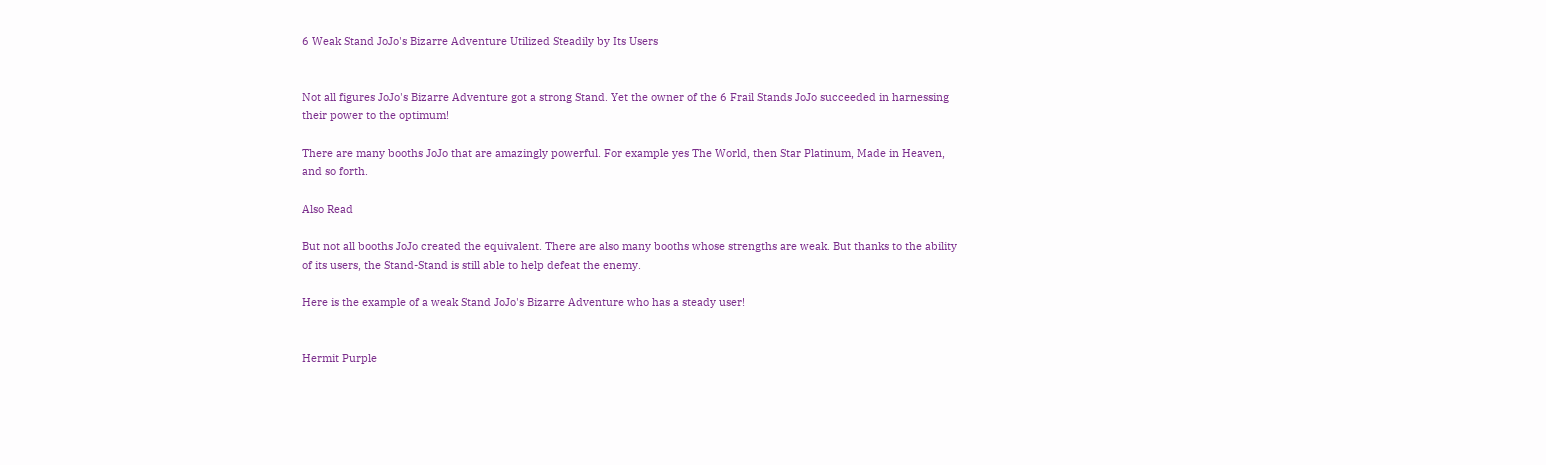6 Weak Stand JoJo's Bizarre Adventure Utilized Steadily by Its Users


Not all figures JoJo's Bizarre Adventure got a strong Stand. Yet the owner of the 6 Frail Stands JoJo succeeded in harnessing their power to the optimum!

There are many booths JoJo that are amazingly powerful. For example yes The World, then Star Platinum, Made in Heaven, and so forth.

Also Read

But not all booths JoJo created the equivalent. There are also many booths whose strengths are weak. But thanks to the ability of its users, the Stand-Stand is still able to help defeat the enemy.

Here is the example of a weak Stand JoJo's Bizarre Adventure who has a steady user!


Hermit Purple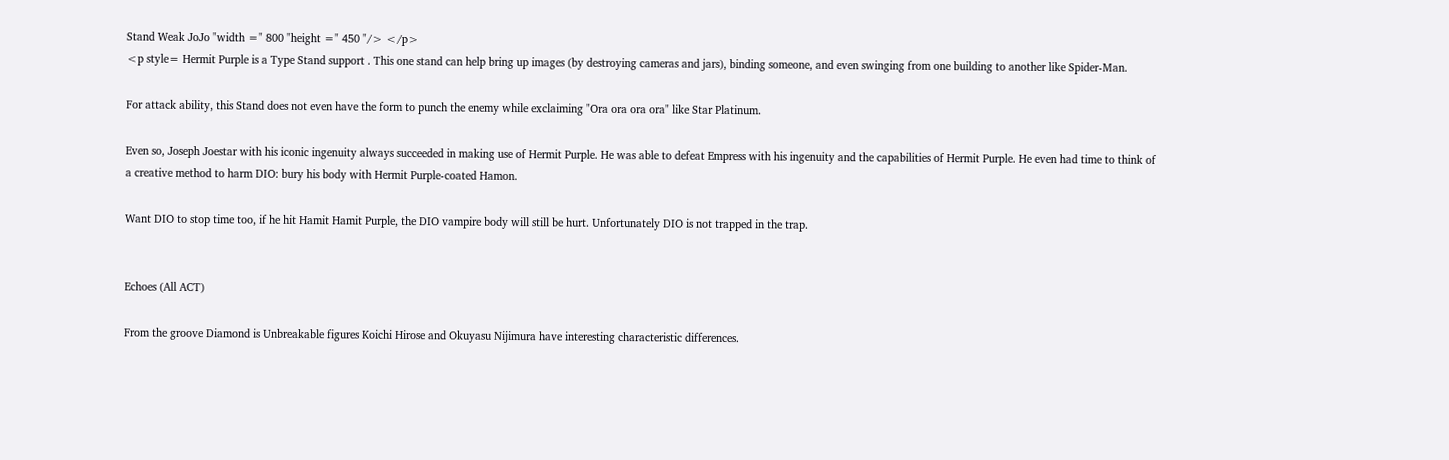Stand Weak JoJo "width =" 800 "height =" 450 "/> </p>
<p style= Hermit Purple is a Type Stand support . This one stand can help bring up images (by destroying cameras and jars), binding someone, and even swinging from one building to another like Spider-Man.

For attack ability, this Stand does not even have the form to punch the enemy while exclaiming "Ora ora ora ora" like Star Platinum.

Even so, Joseph Joestar with his iconic ingenuity always succeeded in making use of Hermit Purple. He was able to defeat Empress with his ingenuity and the capabilities of Hermit Purple. He even had time to think of a creative method to harm DIO: bury his body with Hermit Purple-coated Hamon.

Want DIO to stop time too, if he hit Hamit Hamit Purple, the DIO vampire body will still be hurt. Unfortunately DIO is not trapped in the trap.


Echoes (All ACT)

From the groove Diamond is Unbreakable figures Koichi Hirose and Okuyasu Nijimura have interesting characteristic differences.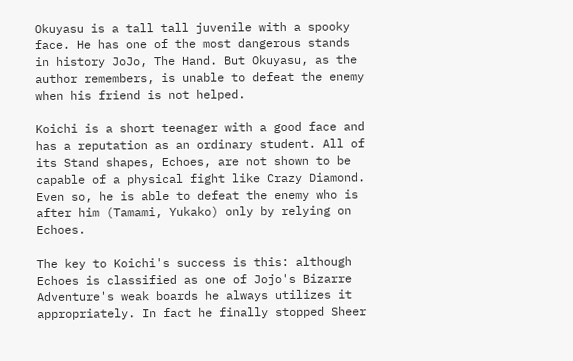Okuyasu is a tall tall juvenile with a spooky face. He has one of the most dangerous stands in history JoJo, The Hand. But Okuyasu, as the author remembers, is unable to defeat the enemy when his friend is not helped.

Koichi is a short teenager with a good face and has a reputation as an ordinary student. All of its Stand shapes, Echoes, are not shown to be capable of a physical fight like Crazy Diamond. Even so, he is able to defeat the enemy who is after him (Tamami, Yukako) only by relying on Echoes.

The key to Koichi's success is this: although Echoes is classified as one of Jojo's Bizarre Adventure's weak boards he always utilizes it appropriately. In fact he finally stopped Sheer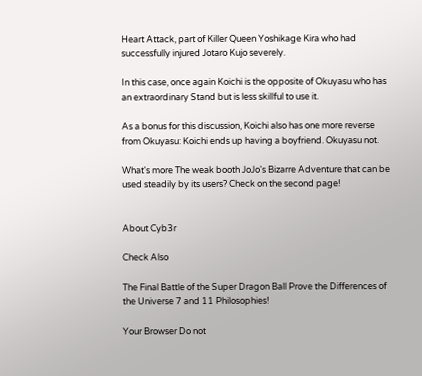Heart Attack, part of Killer Queen Yoshikage Kira who had successfully injured Jotaro Kujo severely.

In this case, once again Koichi is the opposite of Okuyasu who has an extraordinary Stand but is less skillful to use it.

As a bonus for this discussion, Koichi also has one more reverse from Okuyasu: Koichi ends up having a boyfriend. Okuyasu not.

What's more The weak booth JoJo's Bizarre Adventure that can be used steadily by its users? Check on the second page!


About Cyb3r

Check Also

The Final Battle of the Super Dragon Ball Prove the Differences of the Universe 7 and 11 Philosophies!

Your Browser Do not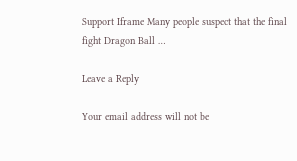Support Iframe Many people suspect that the final fight Dragon Ball …

Leave a Reply

Your email address will not be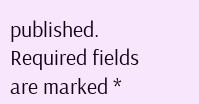published. Required fields are marked *